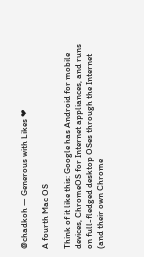@chadkoh — Generous with Likes ❤

A fourth Mac OS

Think of it like this: Google has Android for mobile devices, ChromeOS for Internet appliances, and runs on full-fledged desktop OSes through the Internet (and their own Chrome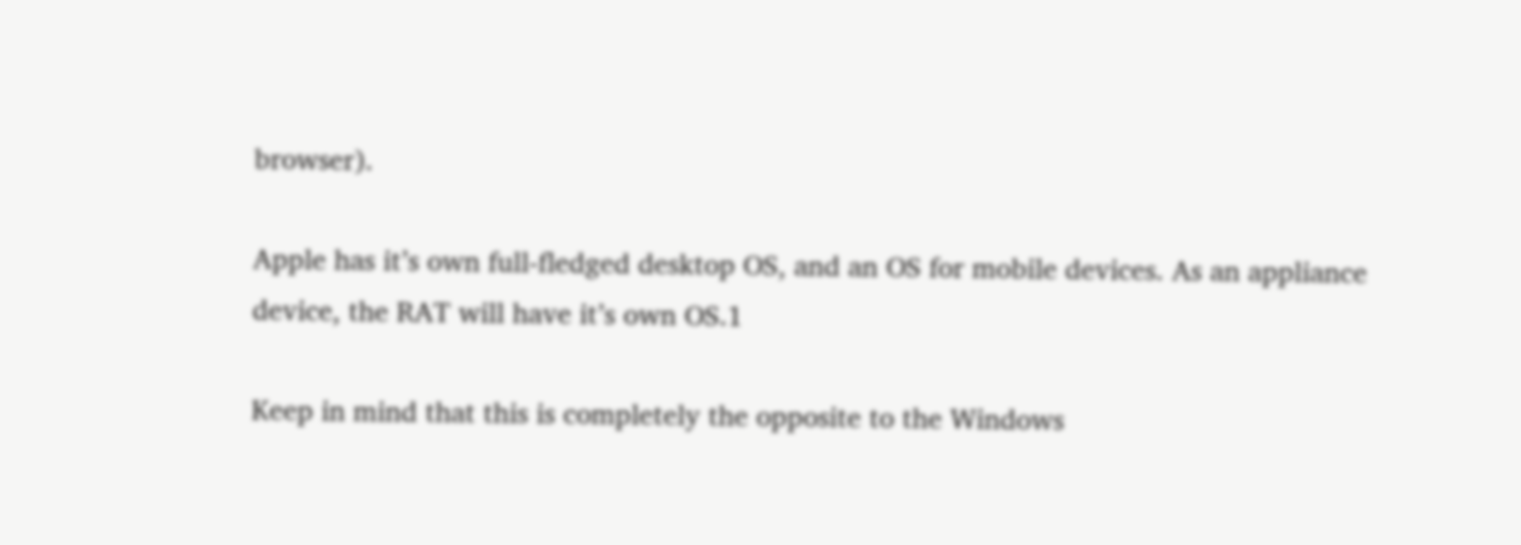browser).

Apple has it’s own full-fledged desktop OS, and an OS for mobile devices. As an appliance device, the RAT will have it’s own OS.1

Keep in mind that this is completely the opposite to the Windows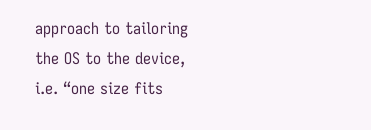approach to tailoring the OS to the device, i.e. “one size fits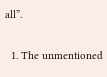all”.

  1. The unmentioned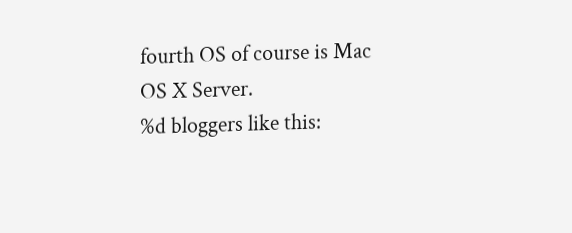fourth OS of course is Mac OS X Server.
%d bloggers like this: